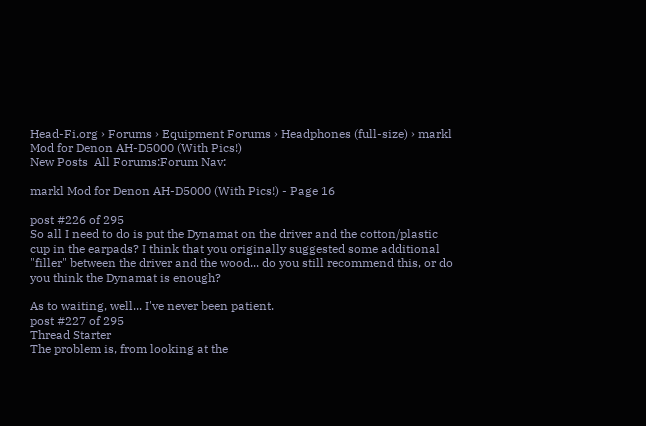Head-Fi.org › Forums › Equipment Forums › Headphones (full-size) › markl Mod for Denon AH-D5000 (With Pics!)
New Posts  All Forums:Forum Nav:

markl Mod for Denon AH-D5000 (With Pics!) - Page 16

post #226 of 295
So all I need to do is put the Dynamat on the driver and the cotton/plastic cup in the earpads? I think that you originally suggested some additional "filler" between the driver and the wood... do you still recommend this, or do you think the Dynamat is enough?

As to waiting, well... I've never been patient.
post #227 of 295
Thread Starter
The problem is, from looking at the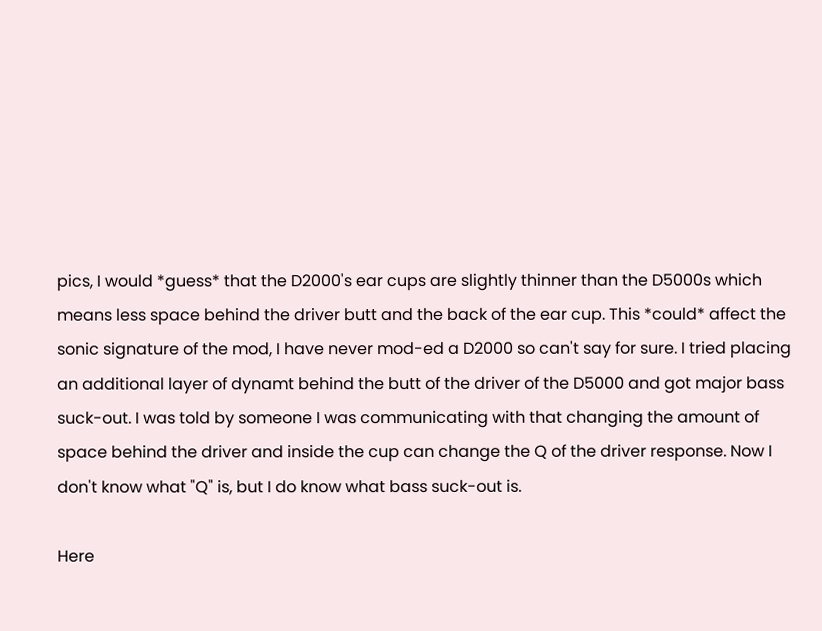pics, I would *guess* that the D2000's ear cups are slightly thinner than the D5000s which means less space behind the driver butt and the back of the ear cup. This *could* affect the sonic signature of the mod, I have never mod-ed a D2000 so can't say for sure. I tried placing an additional layer of dynamt behind the butt of the driver of the D5000 and got major bass suck-out. I was told by someone I was communicating with that changing the amount of space behind the driver and inside the cup can change the Q of the driver response. Now I don't know what "Q" is, but I do know what bass suck-out is.

Here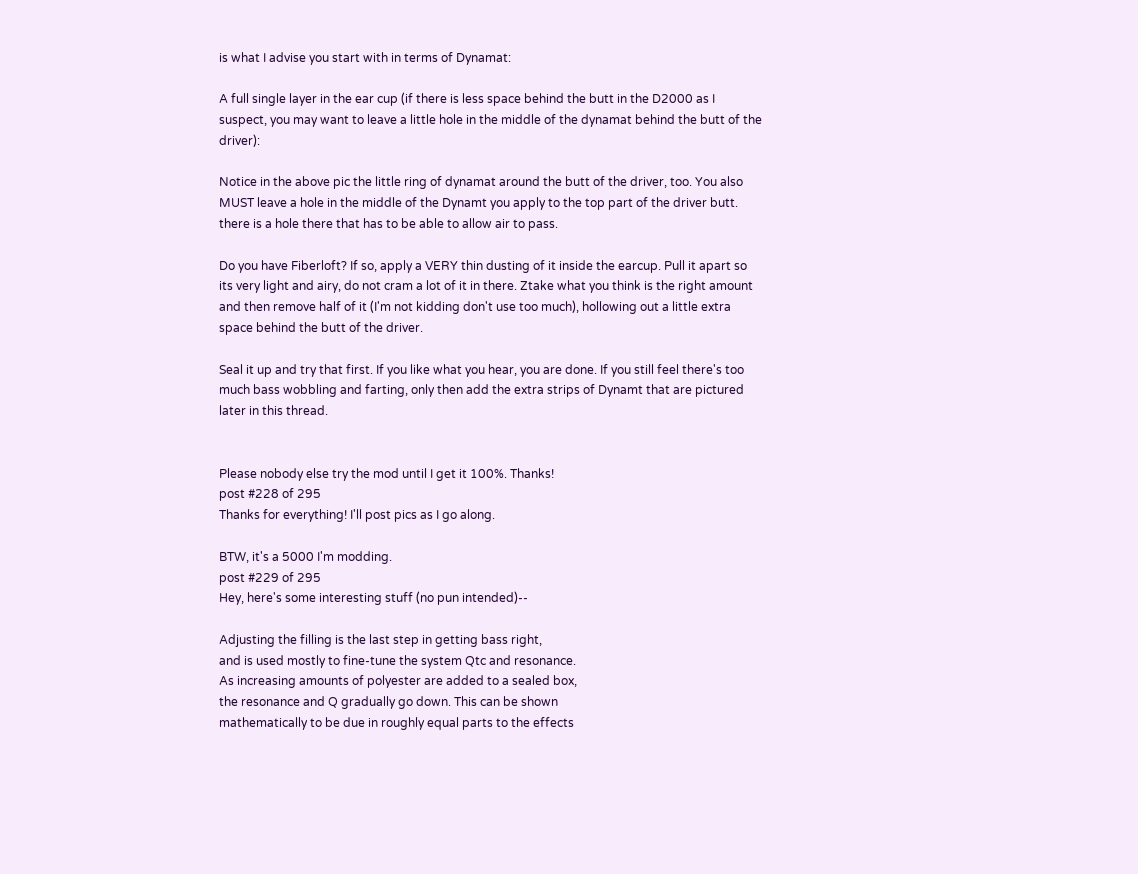is what I advise you start with in terms of Dynamat:

A full single layer in the ear cup (if there is less space behind the butt in the D2000 as I suspect, you may want to leave a little hole in the middle of the dynamat behind the butt of the driver):

Notice in the above pic the little ring of dynamat around the butt of the driver, too. You also MUST leave a hole in the middle of the Dynamt you apply to the top part of the driver butt. there is a hole there that has to be able to allow air to pass.

Do you have Fiberloft? If so, apply a VERY thin dusting of it inside the earcup. Pull it apart so its very light and airy, do not cram a lot of it in there. Ztake what you think is the right amount and then remove half of it (I'm not kidding don't use too much), hollowing out a little extra space behind the butt of the driver.

Seal it up and try that first. If you like what you hear, you are done. If you still feel there's too much bass wobbling and farting, only then add the extra strips of Dynamt that are pictured later in this thread.


Please nobody else try the mod until I get it 100%. Thanks!
post #228 of 295
Thanks for everything! I'll post pics as I go along.

BTW, it's a 5000 I'm modding.
post #229 of 295
Hey, here's some interesting stuff (no pun intended)--

Adjusting the filling is the last step in getting bass right,
and is used mostly to fine-tune the system Qtc and resonance.
As increasing amounts of polyester are added to a sealed box,
the resonance and Q gradually go down. This can be shown
mathematically to be due in roughly equal parts to the effects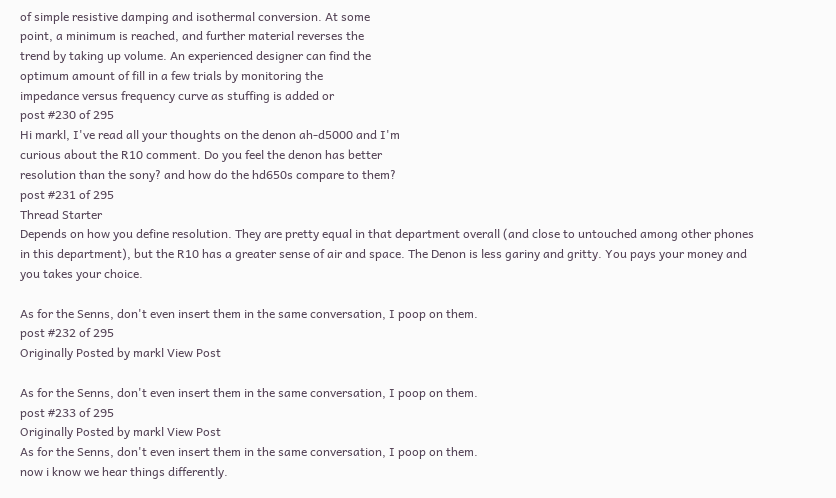of simple resistive damping and isothermal conversion. At some
point, a minimum is reached, and further material reverses the
trend by taking up volume. An experienced designer can find the
optimum amount of fill in a few trials by monitoring the
impedance versus frequency curve as stuffing is added or
post #230 of 295
Hi markl, I've read all your thoughts on the denon ah-d5000 and I'm
curious about the R10 comment. Do you feel the denon has better
resolution than the sony? and how do the hd650s compare to them?
post #231 of 295
Thread Starter
Depends on how you define resolution. They are pretty equal in that department overall (and close to untouched among other phones in this department), but the R10 has a greater sense of air and space. The Denon is less gariny and gritty. You pays your money and you takes your choice.

As for the Senns, don't even insert them in the same conversation, I poop on them.
post #232 of 295
Originally Posted by markl View Post

As for the Senns, don't even insert them in the same conversation, I poop on them.
post #233 of 295
Originally Posted by markl View Post
As for the Senns, don't even insert them in the same conversation, I poop on them.
now i know we hear things differently.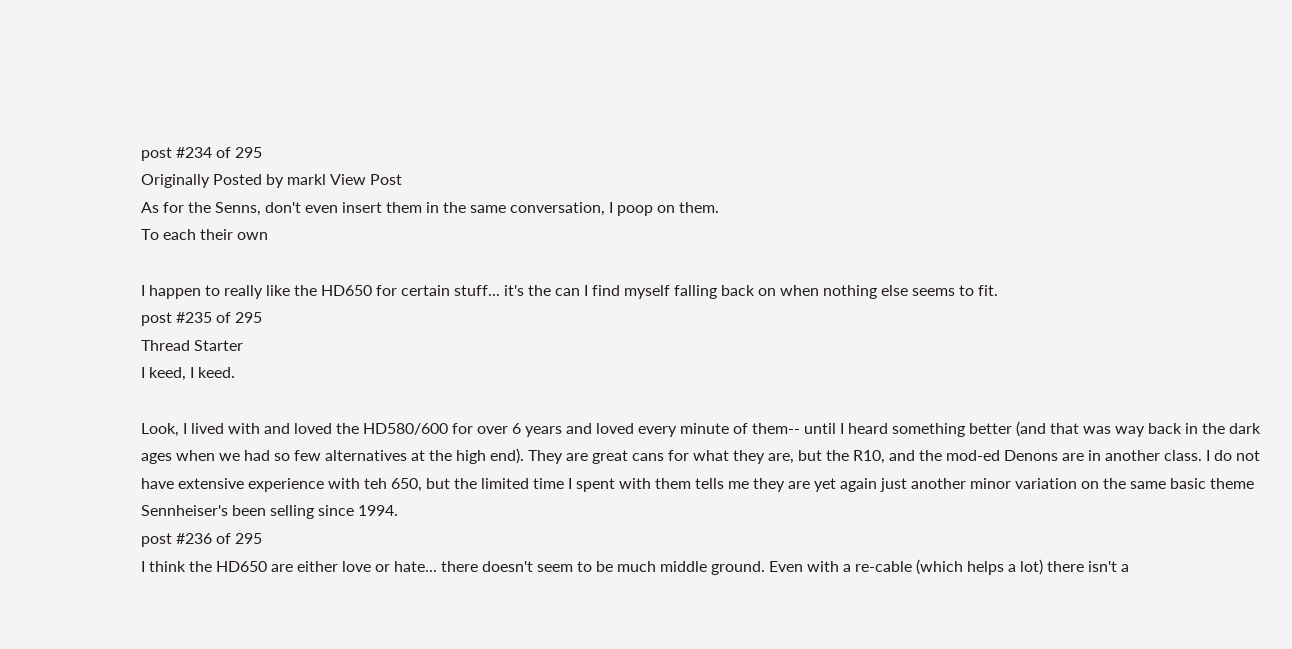post #234 of 295
Originally Posted by markl View Post
As for the Senns, don't even insert them in the same conversation, I poop on them.
To each their own

I happen to really like the HD650 for certain stuff... it's the can I find myself falling back on when nothing else seems to fit.
post #235 of 295
Thread Starter
I keed, I keed.

Look, I lived with and loved the HD580/600 for over 6 years and loved every minute of them-- until I heard something better (and that was way back in the dark ages when we had so few alternatives at the high end). They are great cans for what they are, but the R10, and the mod-ed Denons are in another class. I do not have extensive experience with teh 650, but the limited time I spent with them tells me they are yet again just another minor variation on the same basic theme Sennheiser's been selling since 1994.
post #236 of 295
I think the HD650 are either love or hate... there doesn't seem to be much middle ground. Even with a re-cable (which helps a lot) there isn't a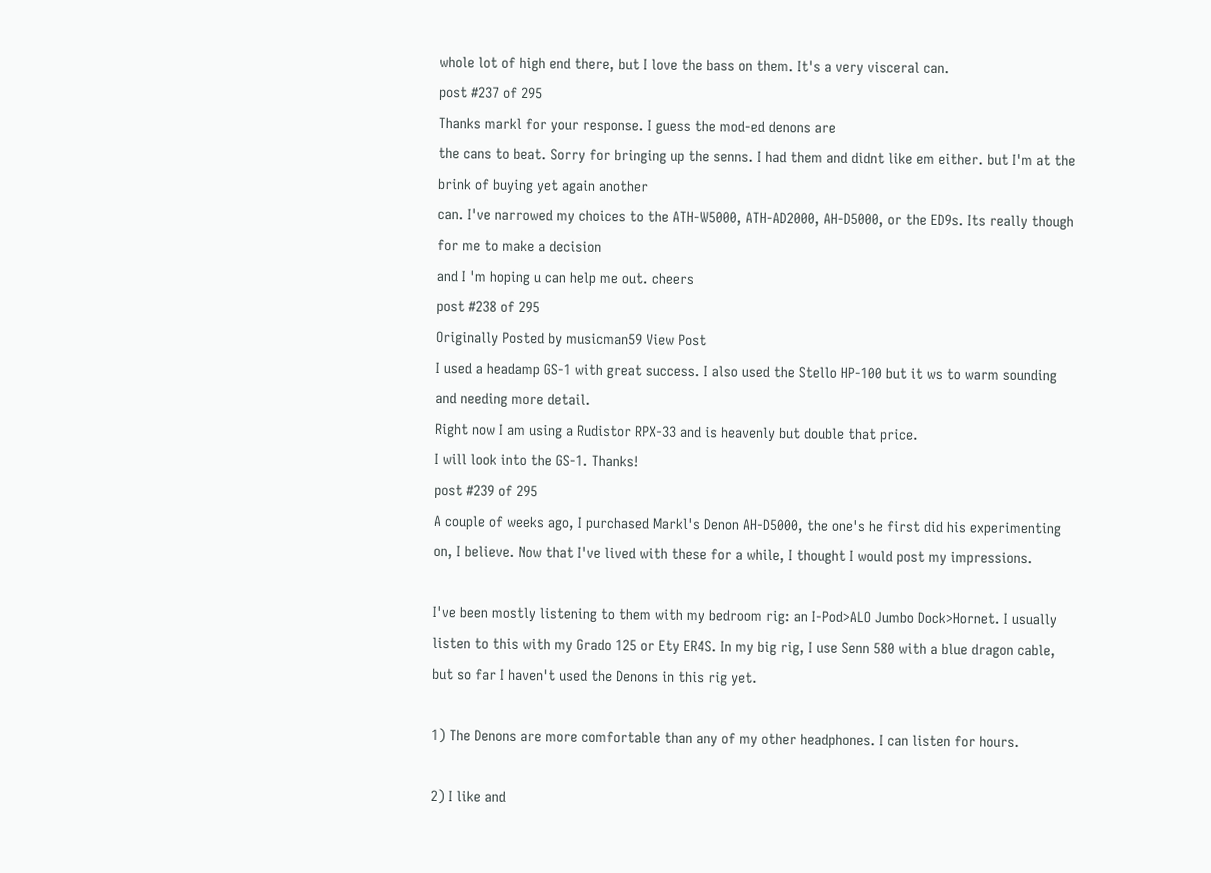whole lot of high end there, but I love the bass on them. It's a very visceral can.
post #237 of 295
Thanks markl for your response. I guess the mod-ed denons are
the cans to beat. Sorry for bringing up the senns. I had them and didnt like em either. but I'm at the brink of buying yet again another
can. I've narrowed my choices to the ATH-W5000, ATH-AD2000, AH-D5000, or the ED9s. Its really though for me to make a decision
and I 'm hoping u can help me out. cheers
post #238 of 295
Originally Posted by musicman59 View Post
I used a headamp GS-1 with great success. I also used the Stello HP-100 but it ws to warm sounding and needing more detail.
Right now I am using a Rudistor RPX-33 and is heavenly but double that price.
I will look into the GS-1. Thanks!
post #239 of 295
A couple of weeks ago, I purchased Markl's Denon AH-D5000, the one's he first did his experimenting on, I believe. Now that I've lived with these for a while, I thought I would post my impressions.

I've been mostly listening to them with my bedroom rig: an I-Pod>ALO Jumbo Dock>Hornet. I usually listen to this with my Grado 125 or Ety ER4S. In my big rig, I use Senn 580 with a blue dragon cable, but so far I haven't used the Denons in this rig yet.

1) The Denons are more comfortable than any of my other headphones. I can listen for hours.

2) I like and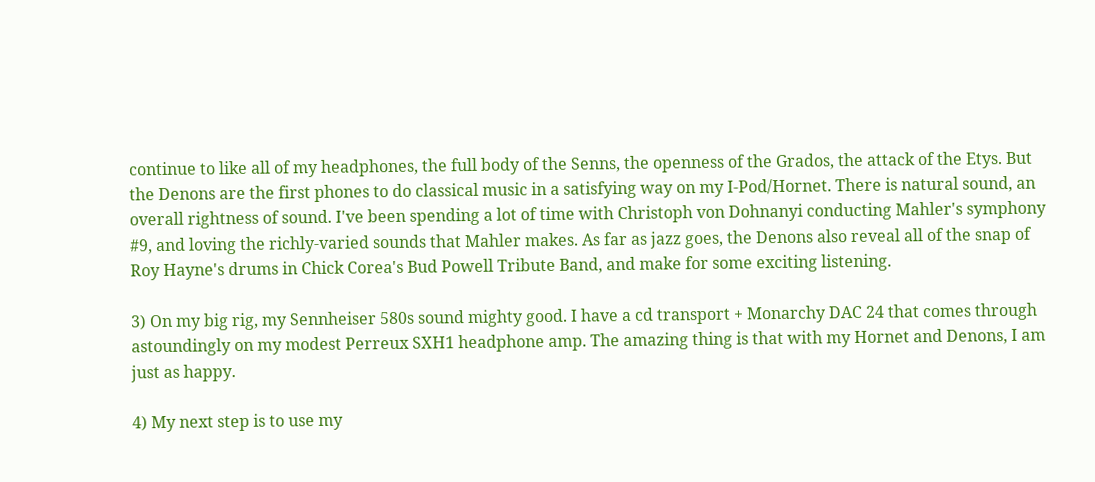continue to like all of my headphones, the full body of the Senns, the openness of the Grados, the attack of the Etys. But the Denons are the first phones to do classical music in a satisfying way on my I-Pod/Hornet. There is natural sound, an overall rightness of sound. I've been spending a lot of time with Christoph von Dohnanyi conducting Mahler's symphony #9, and loving the richly-varied sounds that Mahler makes. As far as jazz goes, the Denons also reveal all of the snap of Roy Hayne's drums in Chick Corea's Bud Powell Tribute Band, and make for some exciting listening.

3) On my big rig, my Sennheiser 580s sound mighty good. I have a cd transport + Monarchy DAC 24 that comes through astoundingly on my modest Perreux SXH1 headphone amp. The amazing thing is that with my Hornet and Denons, I am just as happy.

4) My next step is to use my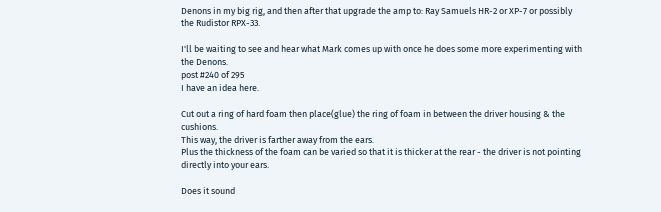Denons in my big rig, and then after that upgrade the amp to: Ray Samuels HR-2 or XP-7 or possibly the Rudistor RPX-33.

I'll be waiting to see and hear what Mark comes up with once he does some more experimenting with the Denons.
post #240 of 295
I have an idea here.

Cut out a ring of hard foam then place(glue) the ring of foam in between the driver housing & the cushions.
This way, the driver is farther away from the ears.
Plus the thickness of the foam can be varied so that it is thicker at the rear - the driver is not pointing directly into your ears.

Does it sound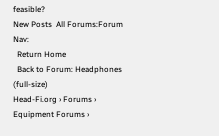feasible?
New Posts  All Forums:Forum Nav:
  Return Home
  Back to Forum: Headphones (full-size)
Head-Fi.org › Forums › Equipment Forums ›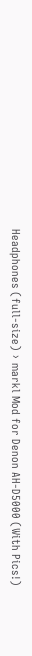Headphones (full-size) › markl Mod for Denon AH-D5000 (With Pics!)